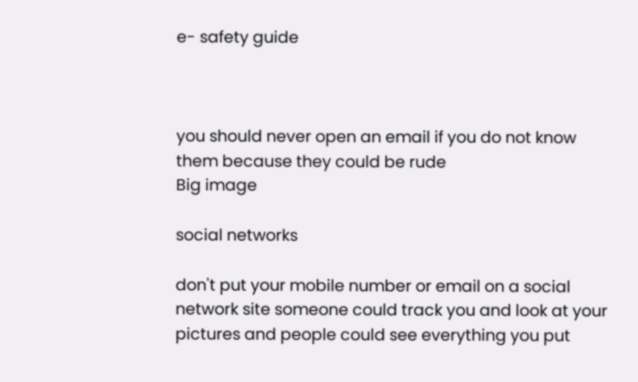e- safety guide



you should never open an email if you do not know them because they could be rude
Big image

social networks

don't put your mobile number or email on a social network site someone could track you and look at your pictures and people could see everything you put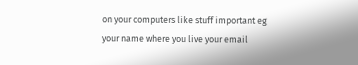on your computers like stuff important eg your name where you live your email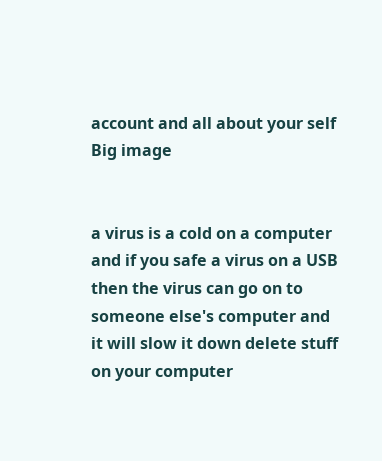account and all about your self
Big image


a virus is a cold on a computer and if you safe a virus on a USB then the virus can go on to someone else's computer and it will slow it down delete stuff on your computer